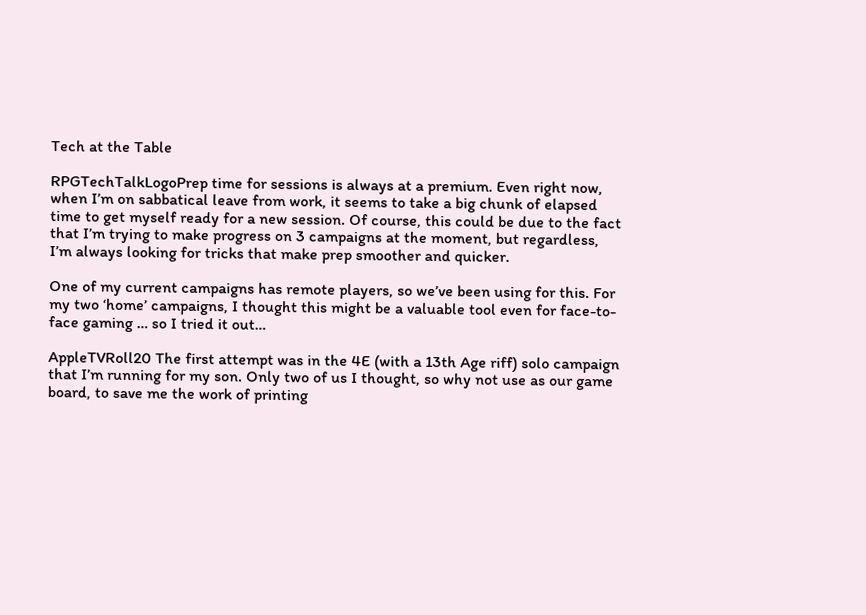Tech at the Table

RPGTechTalkLogoPrep time for sessions is always at a premium. Even right now, when I’m on sabbatical leave from work, it seems to take a big chunk of elapsed time to get myself ready for a new session. Of course, this could be due to the fact that I’m trying to make progress on 3 campaigns at the moment, but regardless, I’m always looking for tricks that make prep smoother and quicker.

One of my current campaigns has remote players, so we’ve been using for this. For my two ‘home’ campaigns, I thought this might be a valuable tool even for face-to-face gaming … so I tried it out…

AppleTVRoll20 The first attempt was in the 4E (with a 13th Age riff) solo campaign that I’m running for my son. Only two of us I thought, so why not use as our game board, to save me the work of printing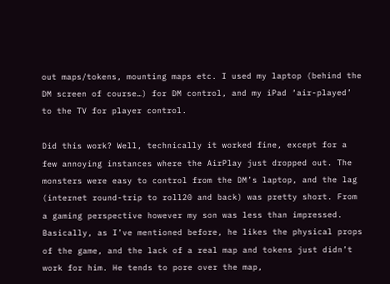out maps/tokens, mounting maps etc. I used my laptop (behind the DM screen of course…) for DM control, and my iPad ‘air-played’ to the TV for player control.

Did this work? Well, technically it worked fine, except for a few annoying instances where the AirPlay just dropped out. The monsters were easy to control from the DM’s laptop, and the lag (internet round-trip to roll20 and back) was pretty short. From a gaming perspective however my son was less than impressed. Basically, as I’ve mentioned before, he likes the physical props of the game, and the lack of a real map and tokens just didn’t work for him. He tends to pore over the map,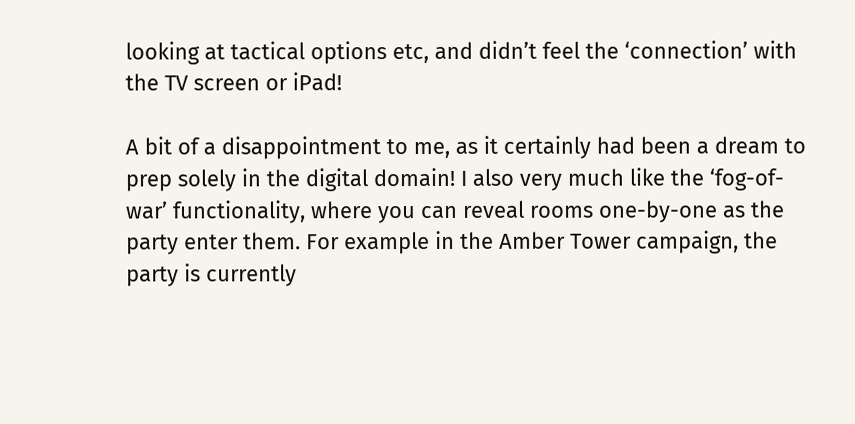looking at tactical options etc, and didn’t feel the ‘connection’ with the TV screen or iPad!

A bit of a disappointment to me, as it certainly had been a dream to prep solely in the digital domain! I also very much like the ‘fog-of-war’ functionality, where you can reveal rooms one-by-one as the party enter them. For example in the Amber Tower campaign, the party is currently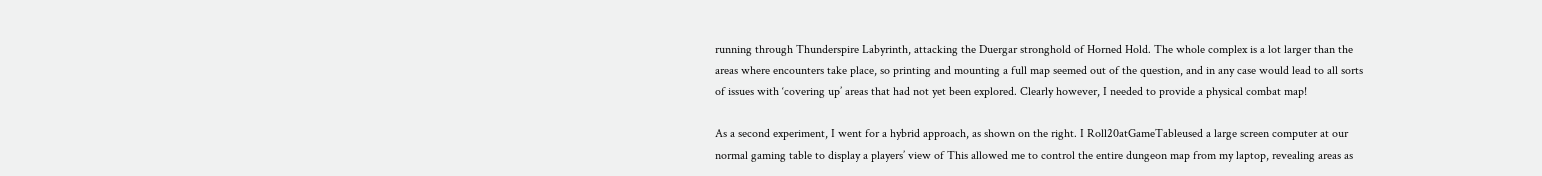running through Thunderspire Labyrinth, attacking the Duergar stronghold of Horned Hold. The whole complex is a lot larger than the areas where encounters take place, so printing and mounting a full map seemed out of the question, and in any case would lead to all sorts of issues with ‘covering up’ areas that had not yet been explored. Clearly however, I needed to provide a physical combat map!

As a second experiment, I went for a hybrid approach, as shown on the right. I Roll20atGameTableused a large screen computer at our normal gaming table to display a players’ view of This allowed me to control the entire dungeon map from my laptop, revealing areas as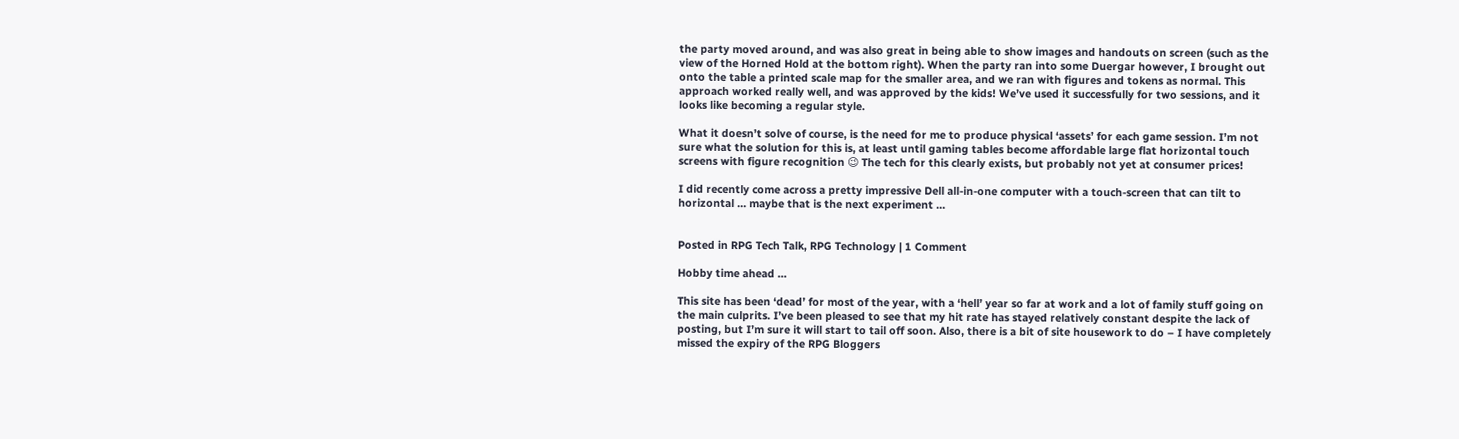the party moved around, and was also great in being able to show images and handouts on screen (such as the view of the Horned Hold at the bottom right). When the party ran into some Duergar however, I brought out onto the table a printed scale map for the smaller area, and we ran with figures and tokens as normal. This approach worked really well, and was approved by the kids! We’ve used it successfully for two sessions, and it looks like becoming a regular style.

What it doesn’t solve of course, is the need for me to produce physical ‘assets’ for each game session. I’m not sure what the solution for this is, at least until gaming tables become affordable large flat horizontal touch screens with figure recognition 😉 The tech for this clearly exists, but probably not yet at consumer prices!

I did recently come across a pretty impressive Dell all-in-one computer with a touch-screen that can tilt to horizontal … maybe that is the next experiment …


Posted in RPG Tech Talk, RPG Technology | 1 Comment

Hobby time ahead …

This site has been ‘dead’ for most of the year, with a ‘hell’ year so far at work and a lot of family stuff going on the main culprits. I’ve been pleased to see that my hit rate has stayed relatively constant despite the lack of posting, but I’m sure it will start to tail off soon. Also, there is a bit of site housework to do – I have completely missed the expiry of the RPG Bloggers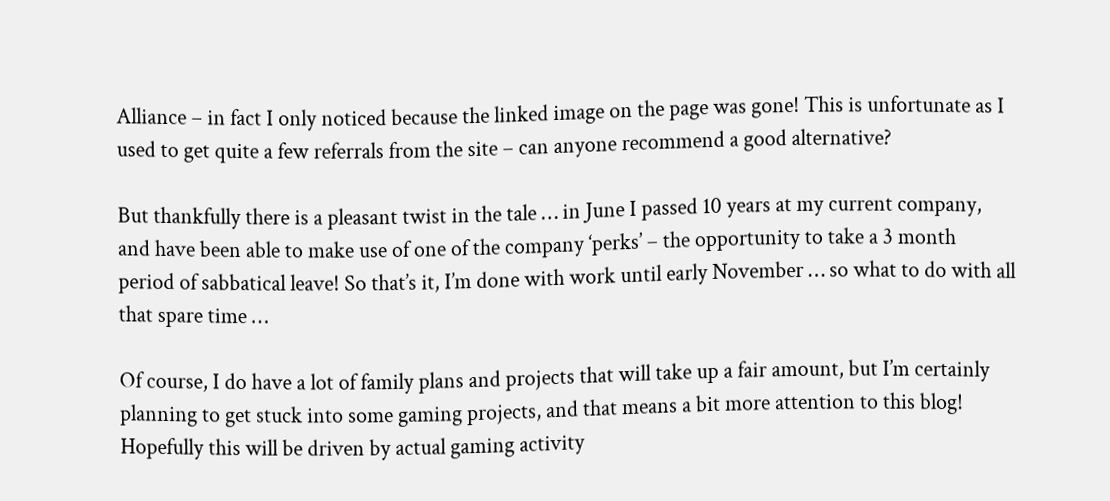Alliance – in fact I only noticed because the linked image on the page was gone! This is unfortunate as I used to get quite a few referrals from the site – can anyone recommend a good alternative?

But thankfully there is a pleasant twist in the tale … in June I passed 10 years at my current company, and have been able to make use of one of the company ‘perks’ – the opportunity to take a 3 month period of sabbatical leave! So that’s it, I’m done with work until early November … so what to do with all that spare time …

Of course, I do have a lot of family plans and projects that will take up a fair amount, but I’m certainly planning to get stuck into some gaming projects, and that means a bit more attention to this blog! Hopefully this will be driven by actual gaming activity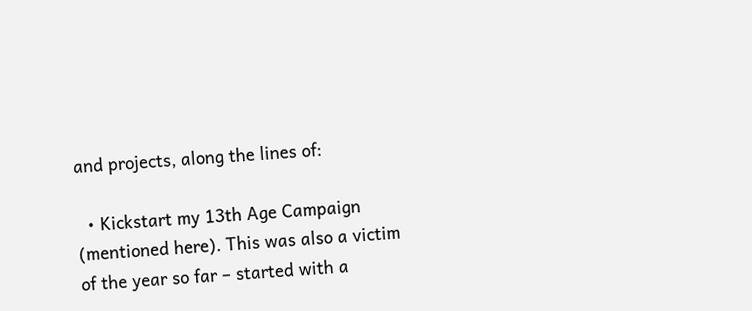and projects, along the lines of:

  • Kickstart my 13th Age Campaign (mentioned here). This was also a victim of the year so far – started with a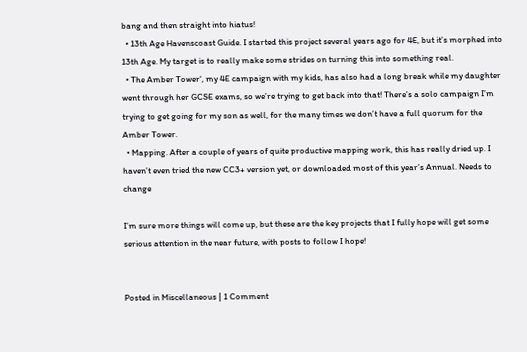bang and then straight into hiatus!
  • 13th Age Havenscoast Guide. I started this project several years ago for 4E, but it’s morphed into 13th Age. My target is to really make some strides on turning this into something real.
  • The Amber Tower‘, my 4E campaign with my kids, has also had a long break while my daughter went through her GCSE exams, so we’re trying to get back into that! There’s a solo campaign I’m trying to get going for my son as well, for the many times we don’t have a full quorum for the Amber Tower.
  • Mapping. After a couple of years of quite productive mapping work, this has really dried up. I haven’t even tried the new CC3+ version yet, or downloaded most of this year’s Annual. Needs to change

I’m sure more things will come up, but these are the key projects that I fully hope will get some serious attention in the near future, with posts to follow I hope!


Posted in Miscellaneous | 1 Comment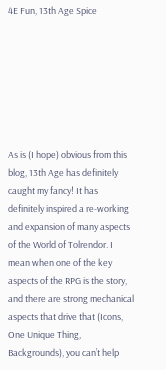4E Fun, 13th Age Spice







As is (I hope) obvious from this blog, 13th Age has definitely caught my fancy! It has definitely inspired a re-working and expansion of many aspects of the World of Tolrendor. I mean when one of the key aspects of the RPG is the story, and there are strong mechanical aspects that drive that (Icons, One Unique Thing, Backgrounds), you can’t help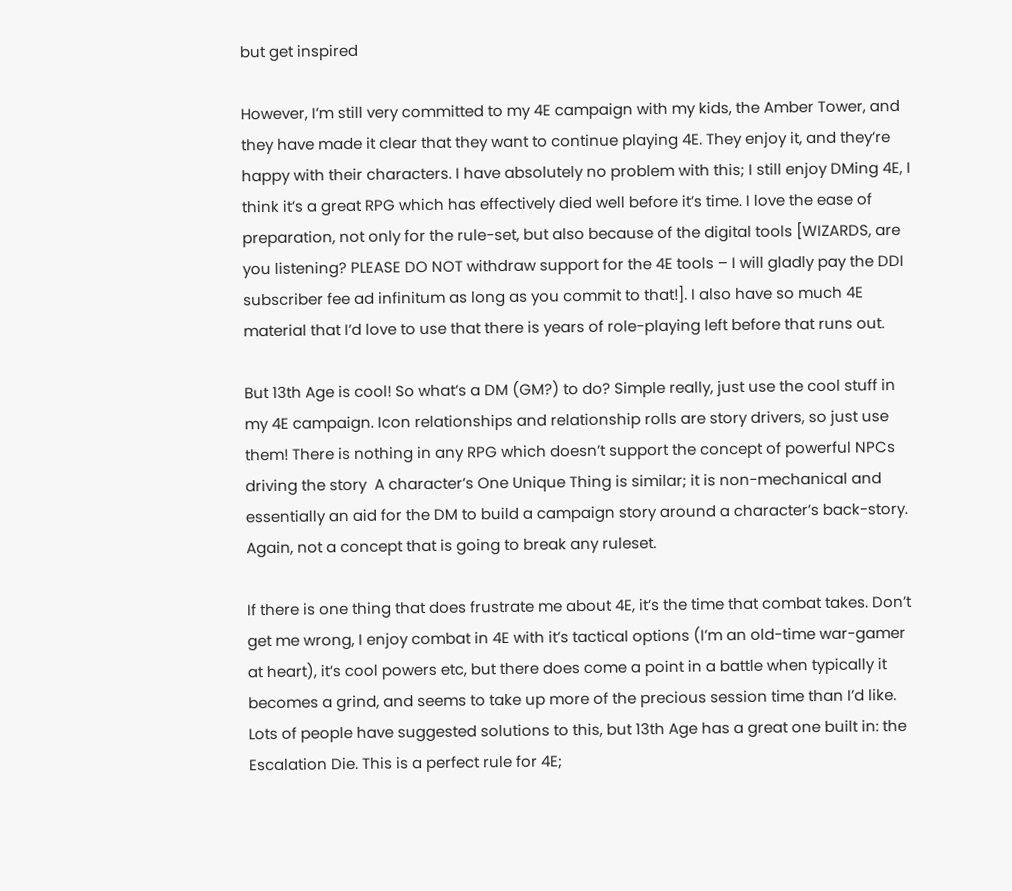but get inspired

However, I’m still very committed to my 4E campaign with my kids, the Amber Tower, and they have made it clear that they want to continue playing 4E. They enjoy it, and they’re happy with their characters. I have absolutely no problem with this; I still enjoy DMing 4E, I think it’s a great RPG which has effectively died well before it’s time. I love the ease of preparation, not only for the rule-set, but also because of the digital tools [WIZARDS, are you listening? PLEASE DO NOT withdraw support for the 4E tools – I will gladly pay the DDI subscriber fee ad infinitum as long as you commit to that!]. I also have so much 4E material that I’d love to use that there is years of role-playing left before that runs out.

But 13th Age is cool! So what’s a DM (GM?) to do? Simple really, just use the cool stuff in my 4E campaign. Icon relationships and relationship rolls are story drivers, so just use them! There is nothing in any RPG which doesn’t support the concept of powerful NPCs driving the story  A character’s One Unique Thing is similar; it is non-mechanical and essentially an aid for the DM to build a campaign story around a character’s back-story. Again, not a concept that is going to break any ruleset.

If there is one thing that does frustrate me about 4E, it’s the time that combat takes. Don’t get me wrong, I enjoy combat in 4E with it’s tactical options (I’m an old-time war-gamer at heart), it’s cool powers etc, but there does come a point in a battle when typically it becomes a grind, and seems to take up more of the precious session time than I’d like. Lots of people have suggested solutions to this, but 13th Age has a great one built in: the Escalation Die. This is a perfect rule for 4E;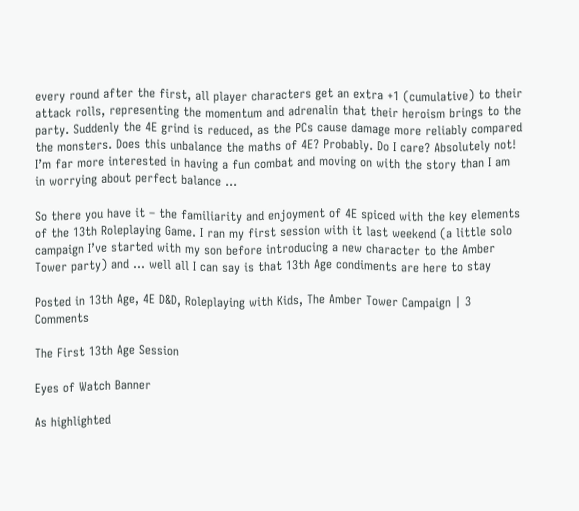every round after the first, all player characters get an extra +1 (cumulative) to their attack rolls, representing the momentum and adrenalin that their heroism brings to the party. Suddenly the 4E grind is reduced, as the PCs cause damage more reliably compared the monsters. Does this unbalance the maths of 4E? Probably. Do I care? Absolutely not! I’m far more interested in having a fun combat and moving on with the story than I am in worrying about perfect balance …

So there you have it – the familiarity and enjoyment of 4E spiced with the key elements of the 13th Roleplaying Game. I ran my first session with it last weekend (a little solo campaign I’ve started with my son before introducing a new character to the Amber Tower party) and … well all I can say is that 13th Age condiments are here to stay

Posted in 13th Age, 4E D&D, Roleplaying with Kids, The Amber Tower Campaign | 3 Comments

The First 13th Age Session

Eyes of Watch Banner

As highlighted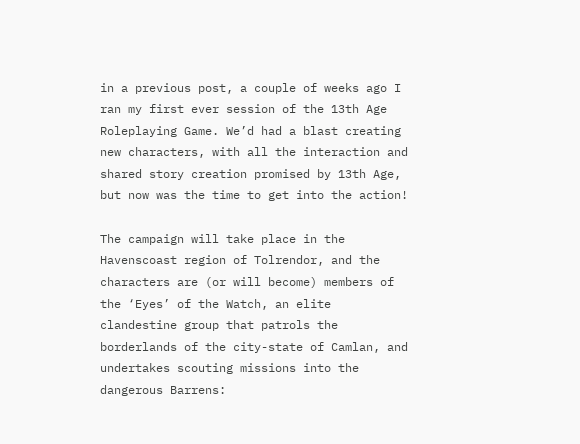in a previous post, a couple of weeks ago I ran my first ever session of the 13th Age Roleplaying Game. We’d had a blast creating new characters, with all the interaction and shared story creation promised by 13th Age, but now was the time to get into the action!

The campaign will take place in the Havenscoast region of Tolrendor, and the characters are (or will become) members of the ‘Eyes’ of the Watch, an elite clandestine group that patrols the borderlands of the city-state of Camlan, and undertakes scouting missions into the dangerous Barrens: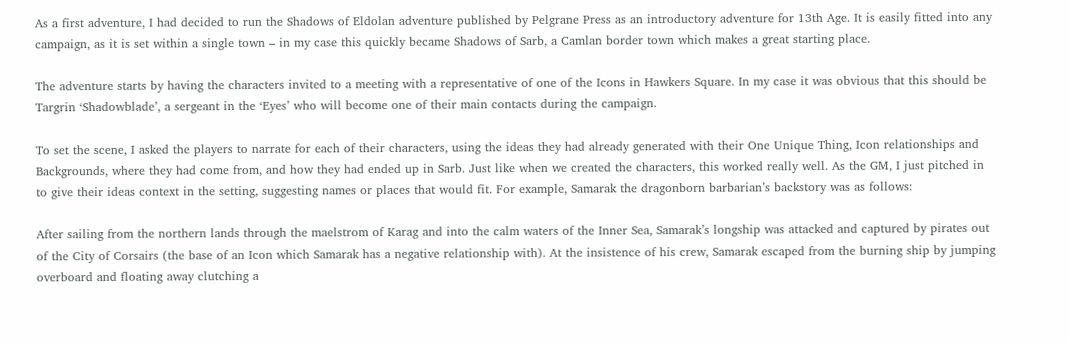As a first adventure, I had decided to run the Shadows of Eldolan adventure published by Pelgrane Press as an introductory adventure for 13th Age. It is easily fitted into any campaign, as it is set within a single town – in my case this quickly became Shadows of Sarb, a Camlan border town which makes a great starting place.

The adventure starts by having the characters invited to a meeting with a representative of one of the Icons in Hawkers Square. In my case it was obvious that this should be Targrin ‘Shadowblade’, a sergeant in the ‘Eyes’ who will become one of their main contacts during the campaign.

To set the scene, I asked the players to narrate for each of their characters, using the ideas they had already generated with their One Unique Thing, Icon relationships and Backgrounds, where they had come from, and how they had ended up in Sarb. Just like when we created the characters, this worked really well. As the GM, I just pitched in to give their ideas context in the setting, suggesting names or places that would fit. For example, Samarak the dragonborn barbarian’s backstory was as follows:

After sailing from the northern lands through the maelstrom of Karag and into the calm waters of the Inner Sea, Samarak’s longship was attacked and captured by pirates out of the City of Corsairs (the base of an Icon which Samarak has a negative relationship with). At the insistence of his crew, Samarak escaped from the burning ship by jumping overboard and floating away clutching a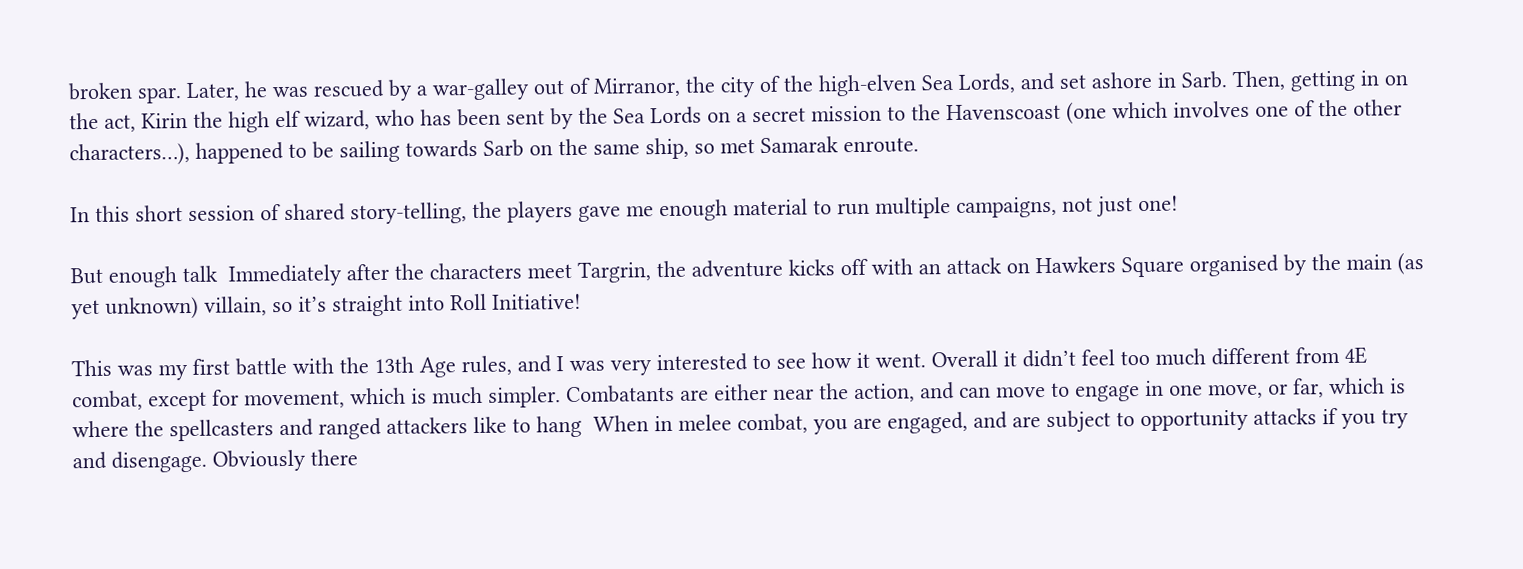broken spar. Later, he was rescued by a war-galley out of Mirranor, the city of the high-elven Sea Lords, and set ashore in Sarb. Then, getting in on the act, Kirin the high elf wizard, who has been sent by the Sea Lords on a secret mission to the Havenscoast (one which involves one of the other characters…), happened to be sailing towards Sarb on the same ship, so met Samarak enroute.

In this short session of shared story-telling, the players gave me enough material to run multiple campaigns, not just one!

But enough talk  Immediately after the characters meet Targrin, the adventure kicks off with an attack on Hawkers Square organised by the main (as yet unknown) villain, so it’s straight into Roll Initiative!

This was my first battle with the 13th Age rules, and I was very interested to see how it went. Overall it didn’t feel too much different from 4E combat, except for movement, which is much simpler. Combatants are either near the action, and can move to engage in one move, or far, which is where the spellcasters and ranged attackers like to hang  When in melee combat, you are engaged, and are subject to opportunity attacks if you try and disengage. Obviously there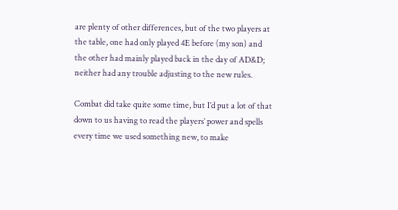are plenty of other differences, but of the two players at the table, one had only played 4E before (my son) and the other had mainly played back in the day of AD&D; neither had any trouble adjusting to the new rules.

Combat did take quite some time, but I’d put a lot of that down to us having to read the players’ power and spells every time we used something new, to make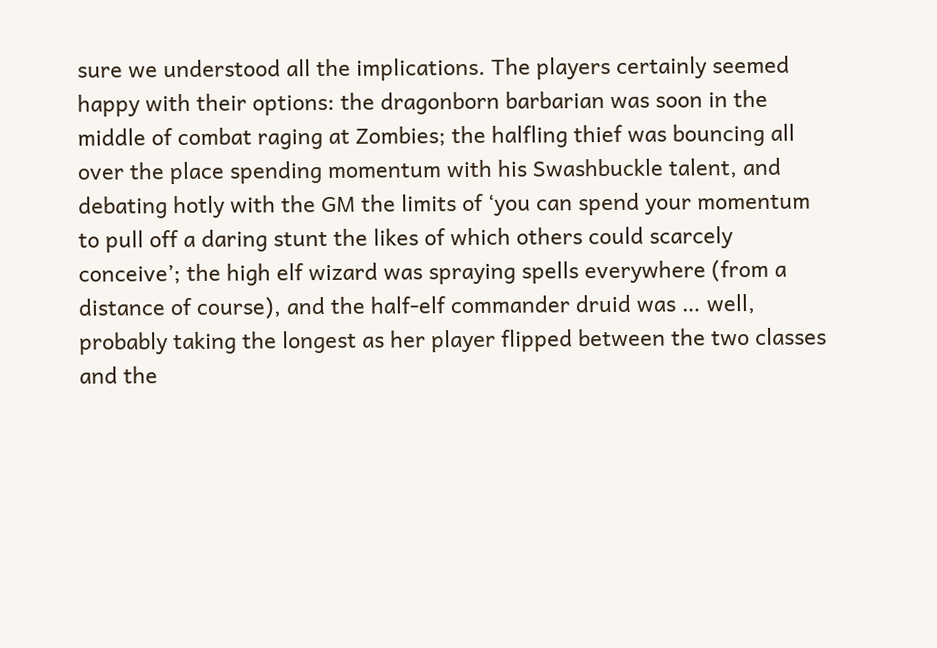sure we understood all the implications. The players certainly seemed happy with their options: the dragonborn barbarian was soon in the middle of combat raging at Zombies; the halfling thief was bouncing all over the place spending momentum with his Swashbuckle talent, and debating hotly with the GM the limits of ‘you can spend your momentum to pull off a daring stunt the likes of which others could scarcely conceive’; the high elf wizard was spraying spells everywhere (from a distance of course), and the half-elf commander druid was … well, probably taking the longest as her player flipped between the two classes and the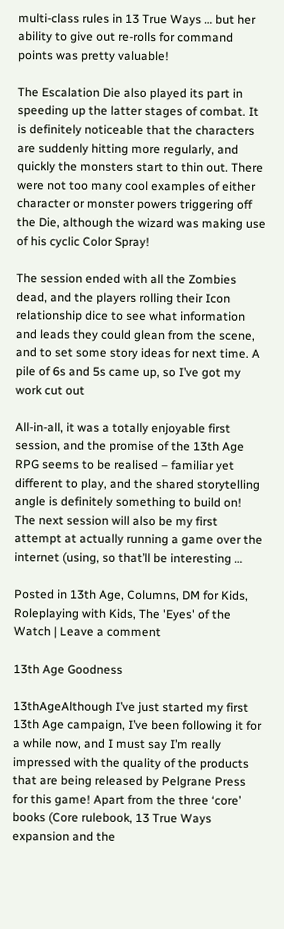multi-class rules in 13 True Ways … but her ability to give out re-rolls for command points was pretty valuable!

The Escalation Die also played its part in speeding up the latter stages of combat. It is definitely noticeable that the characters are suddenly hitting more regularly, and quickly the monsters start to thin out. There were not too many cool examples of either character or monster powers triggering off the Die, although the wizard was making use of his cyclic Color Spray!

The session ended with all the Zombies dead, and the players rolling their Icon relationship dice to see what information and leads they could glean from the scene, and to set some story ideas for next time. A pile of 6s and 5s came up, so I’ve got my work cut out

All-in-all, it was a totally enjoyable first session, and the promise of the 13th Age RPG seems to be realised – familiar yet different to play, and the shared storytelling angle is definitely something to build on! The next session will also be my first attempt at actually running a game over the internet (using, so that’ll be interesting …

Posted in 13th Age, Columns, DM for Kids, Roleplaying with Kids, The 'Eyes' of the Watch | Leave a comment

13th Age Goodness

13thAgeAlthough I’ve just started my first 13th Age campaign, I’ve been following it for a while now, and I must say I’m really impressed with the quality of the products that are being released by Pelgrane Press for this game! Apart from the three ‘core’ books (Core rulebook, 13 True Ways expansion and the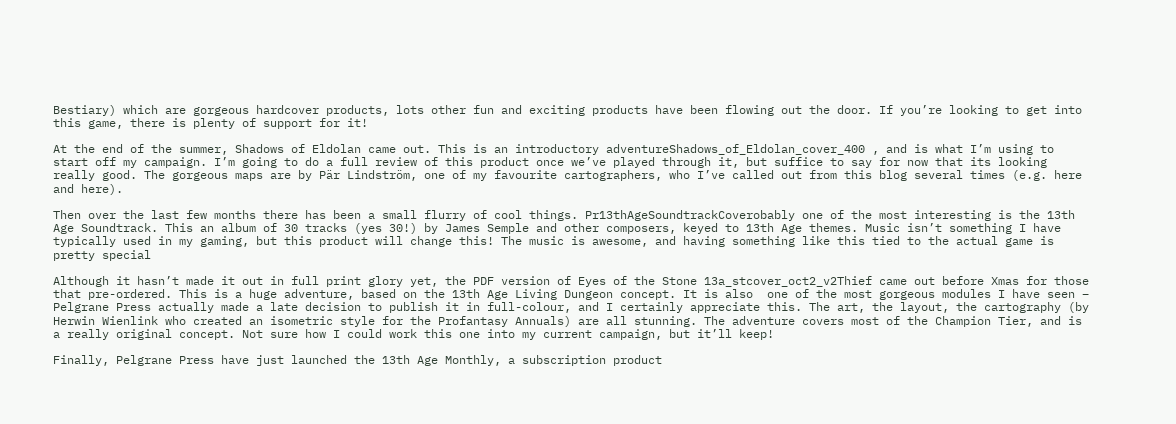Bestiary) which are gorgeous hardcover products, lots other fun and exciting products have been flowing out the door. If you’re looking to get into this game, there is plenty of support for it!

At the end of the summer, Shadows of Eldolan came out. This is an introductory adventureShadows_of_Eldolan_cover_400 , and is what I’m using to start off my campaign. I’m going to do a full review of this product once we’ve played through it, but suffice to say for now that its looking really good. The gorgeous maps are by Pär Lindström, one of my favourite cartographers, who I’ve called out from this blog several times (e.g. here and here).

Then over the last few months there has been a small flurry of cool things. Pr13thAgeSoundtrackCoverobably one of the most interesting is the 13th Age Soundtrack. This an album of 30 tracks (yes 30!) by James Semple and other composers, keyed to 13th Age themes. Music isn’t something I have typically used in my gaming, but this product will change this! The music is awesome, and having something like this tied to the actual game is pretty special

Although it hasn’t made it out in full print glory yet, the PDF version of Eyes of the Stone 13a_stcover_oct2_v2Thief came out before Xmas for those that pre-ordered. This is a huge adventure, based on the 13th Age Living Dungeon concept. It is also  one of the most gorgeous modules I have seen – Pelgrane Press actually made a late decision to publish it in full-colour, and I certainly appreciate this. The art, the layout, the cartography (by Herwin Wienlink who created an isometric style for the Profantasy Annuals) are all stunning. The adventure covers most of the Champion Tier, and is a really original concept. Not sure how I could work this one into my current campaign, but it’ll keep!

Finally, Pelgrane Press have just launched the 13th Age Monthly, a subscription product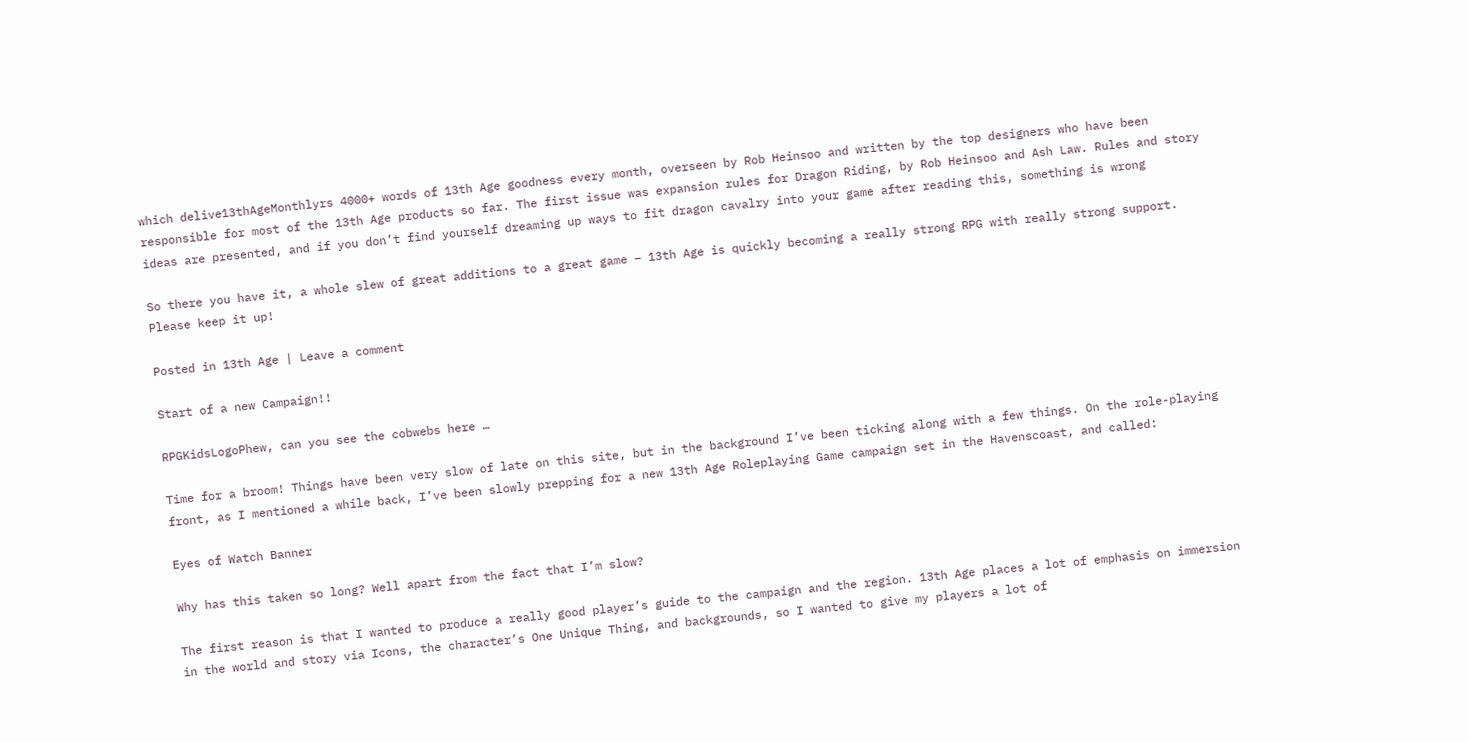which delive13thAgeMonthlyrs 4000+ words of 13th Age goodness every month, overseen by Rob Heinsoo and written by the top designers who have been responsible for most of the 13th Age products so far. The first issue was expansion rules for Dragon Riding, by Rob Heinsoo and Ash Law. Rules and story ideas are presented, and if you don’t find yourself dreaming up ways to fit dragon cavalry into your game after reading this, something is wrong

So there you have it, a whole slew of great additions to a great game – 13th Age is quickly becoming a really strong RPG with really strong support. Please keep it up!

Posted in 13th Age | Leave a comment

Start of a new Campaign!!

RPGKidsLogoPhew, can you see the cobwebs here …

Time for a broom! Things have been very slow of late on this site, but in the background I’ve been ticking along with a few things. On the role-playing front, as I mentioned a while back, I’ve been slowly prepping for a new 13th Age Roleplaying Game campaign set in the Havenscoast, and called:

Eyes of Watch Banner

Why has this taken so long? Well apart from the fact that I’m slow?

The first reason is that I wanted to produce a really good player’s guide to the campaign and the region. 13th Age places a lot of emphasis on immersion in the world and story via Icons, the character’s One Unique Thing, and backgrounds, so I wanted to give my players a lot of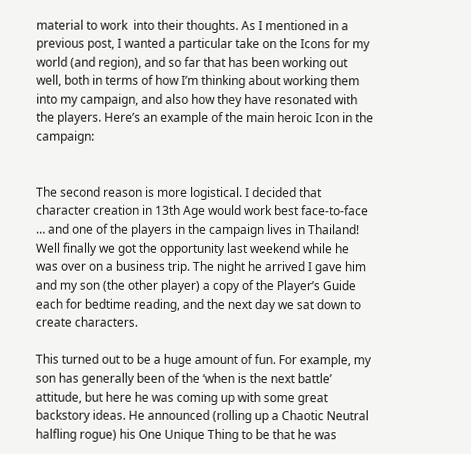material to work  into their thoughts. As I mentioned in a previous post, I wanted a particular take on the Icons for my world (and region), and so far that has been working out well, both in terms of how I’m thinking about working them into my campaign, and also how they have resonated with the players. Here’s an example of the main heroic Icon in the campaign:


The second reason is more logistical. I decided that character creation in 13th Age would work best face-to-face … and one of the players in the campaign lives in Thailand! Well finally we got the opportunity last weekend while he was over on a business trip. The night he arrived I gave him and my son (the other player) a copy of the Player’s Guide each for bedtime reading, and the next day we sat down to create characters.

This turned out to be a huge amount of fun. For example, my son has generally been of the ‘when is the next battle’ attitude, but here he was coming up with some great backstory ideas. He announced (rolling up a Chaotic Neutral halfling rogue) his One Unique Thing to be that he was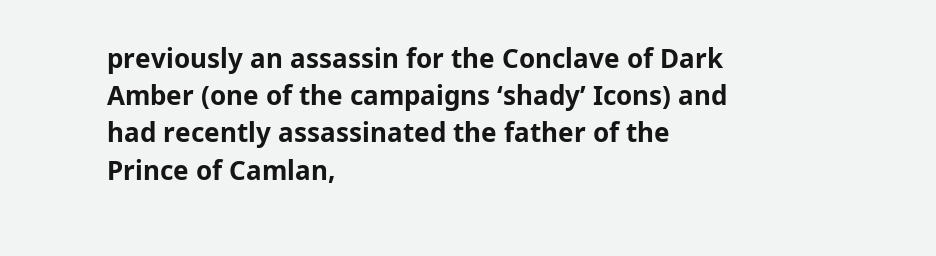previously an assassin for the Conclave of Dark Amber (one of the campaigns ‘shady’ Icons) and had recently assassinated the father of the Prince of Camlan,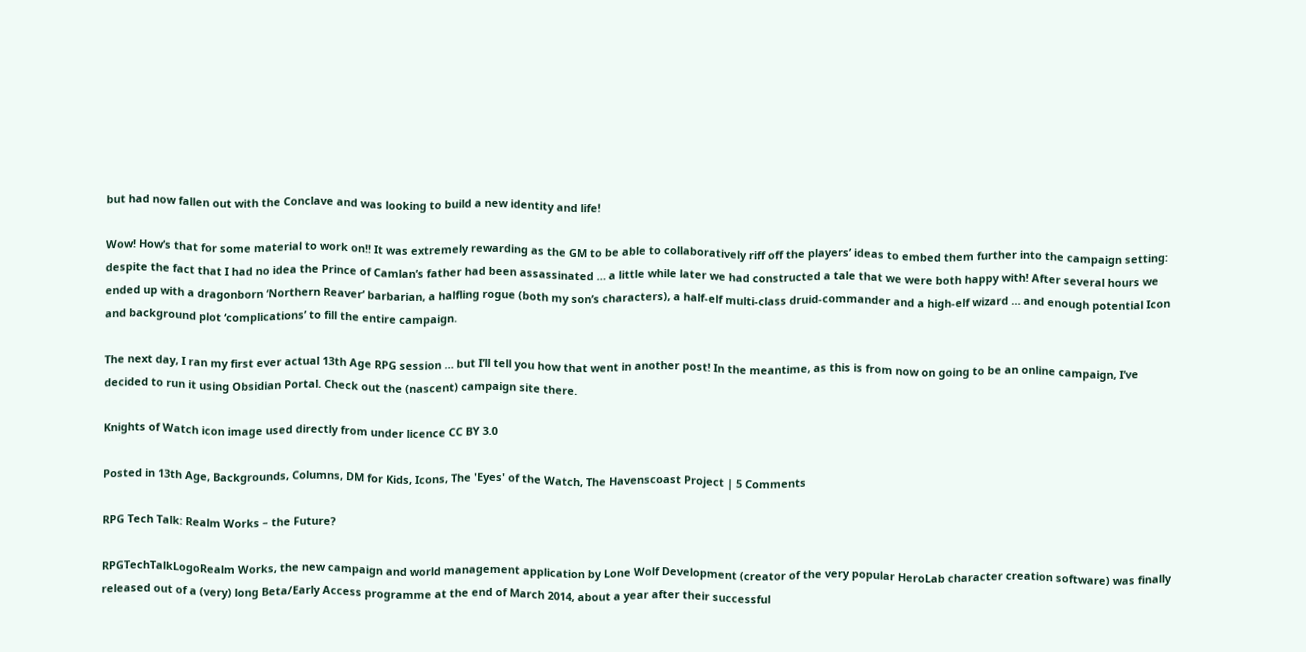but had now fallen out with the Conclave and was looking to build a new identity and life!

Wow! How’s that for some material to work on!! It was extremely rewarding as the GM to be able to collaboratively riff off the players’ ideas to embed them further into the campaign setting: despite the fact that I had no idea the Prince of Camlan’s father had been assassinated … a little while later we had constructed a tale that we were both happy with! After several hours we ended up with a dragonborn ‘Northern Reaver’ barbarian, a halfling rogue (both my son’s characters), a half-elf multi-class druid-commander and a high-elf wizard … and enough potential Icon and background plot ‘complications’ to fill the entire campaign.

The next day, I ran my first ever actual 13th Age RPG session … but I’ll tell you how that went in another post! In the meantime, as this is from now on going to be an online campaign, I’ve decided to run it using Obsidian Portal. Check out the (nascent) campaign site there.

Knights of Watch icon image used directly from under licence CC BY 3.0

Posted in 13th Age, Backgrounds, Columns, DM for Kids, Icons, The 'Eyes' of the Watch, The Havenscoast Project | 5 Comments

RPG Tech Talk: Realm Works – the Future?

RPGTechTalkLogoRealm Works, the new campaign and world management application by Lone Wolf Development (creator of the very popular HeroLab character creation software) was finally released out of a (very) long Beta/Early Access programme at the end of March 2014, about a year after their successful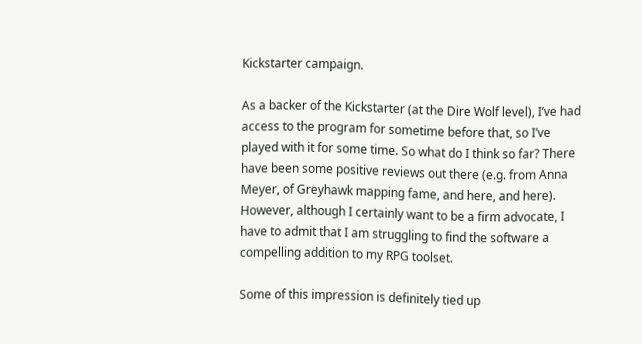Kickstarter campaign.

As a backer of the Kickstarter (at the Dire Wolf level), I’ve had access to the program for sometime before that, so I’ve played with it for some time. So what do I think so far? There have been some positive reviews out there (e.g. from Anna Meyer, of Greyhawk mapping fame, and here, and here). However, although I certainly want to be a firm advocate, I have to admit that I am struggling to find the software a compelling addition to my RPG toolset.

Some of this impression is definitely tied up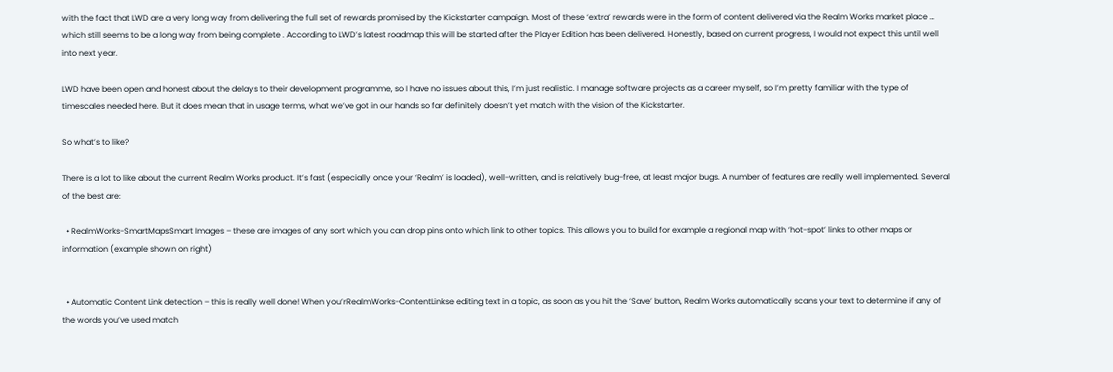with the fact that LWD are a very long way from delivering the full set of rewards promised by the Kickstarter campaign. Most of these ‘extra’ rewards were in the form of content delivered via the Realm Works market place … which still seems to be a long way from being complete . According to LWD’s latest roadmap this will be started after the Player Edition has been delivered. Honestly, based on current progress, I would not expect this until well into next year.

LWD have been open and honest about the delays to their development programme, so I have no issues about this, I’m just realistic. I manage software projects as a career myself, so I’m pretty familiar with the type of timescales needed here. But it does mean that in usage terms, what we’ve got in our hands so far definitely doesn’t yet match with the vision of the Kickstarter.

So what’s to like?

There is a lot to like about the current Realm Works product. It’s fast (especially once your ‘Realm’ is loaded), well-written, and is relatively bug-free, at least major bugs. A number of features are really well implemented. Several of the best are:

  • RealmWorks-SmartMapsSmart Images – these are images of any sort which you can drop pins onto which link to other topics. This allows you to build for example a regional map with ‘hot-spot’ links to other maps or information (example shown on right)


  • Automatic Content Link detection – this is really well done! When you’rRealmWorks-ContentLinkse editing text in a topic, as soon as you hit the ‘Save’ button, Realm Works automatically scans your text to determine if any of the words you’ve used match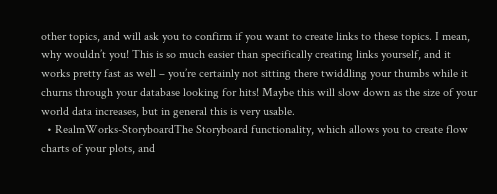other topics, and will ask you to confirm if you want to create links to these topics. I mean, why wouldn’t you! This is so much easier than specifically creating links yourself, and it works pretty fast as well – you’re certainly not sitting there twiddling your thumbs while it churns through your database looking for hits! Maybe this will slow down as the size of your world data increases, but in general this is very usable.
  • RealmWorks-StoryboardThe Storyboard functionality, which allows you to create flow charts of your plots, and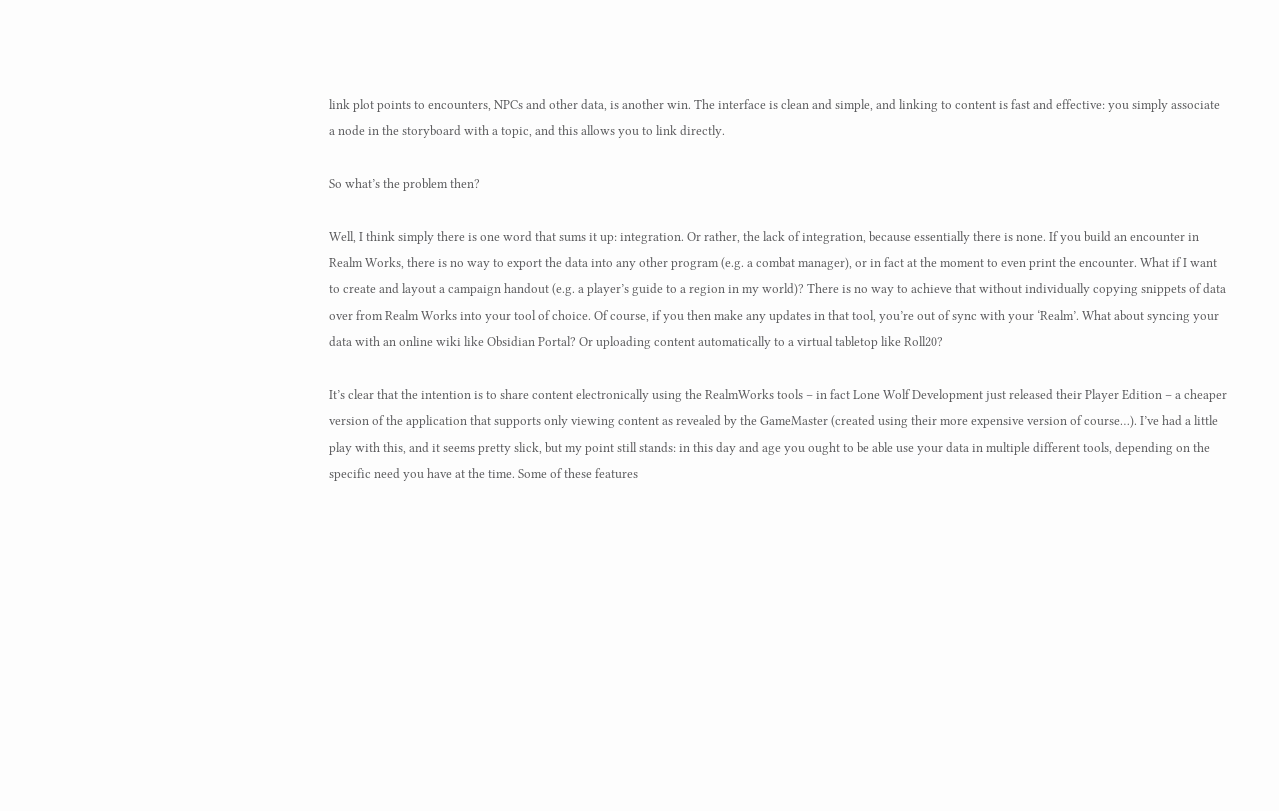link plot points to encounters, NPCs and other data, is another win. The interface is clean and simple, and linking to content is fast and effective: you simply associate a node in the storyboard with a topic, and this allows you to link directly.

So what’s the problem then?

Well, I think simply there is one word that sums it up: integration. Or rather, the lack of integration, because essentially there is none. If you build an encounter in Realm Works, there is no way to export the data into any other program (e.g. a combat manager), or in fact at the moment to even print the encounter. What if I want to create and layout a campaign handout (e.g. a player’s guide to a region in my world)? There is no way to achieve that without individually copying snippets of data over from Realm Works into your tool of choice. Of course, if you then make any updates in that tool, you’re out of sync with your ‘Realm’. What about syncing your data with an online wiki like Obsidian Portal? Or uploading content automatically to a virtual tabletop like Roll20?

It’s clear that the intention is to share content electronically using the RealmWorks tools – in fact Lone Wolf Development just released their Player Edition – a cheaper version of the application that supports only viewing content as revealed by the GameMaster (created using their more expensive version of course…). I’ve had a little play with this, and it seems pretty slick, but my point still stands: in this day and age you ought to be able use your data in multiple different tools, depending on the specific need you have at the time. Some of these features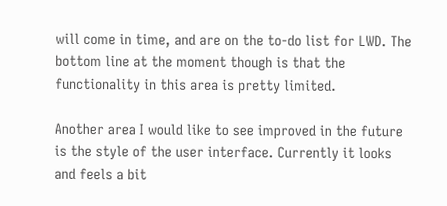will come in time, and are on the to-do list for LWD. The bottom line at the moment though is that the functionality in this area is pretty limited.

Another area I would like to see improved in the future is the style of the user interface. Currently it looks and feels a bit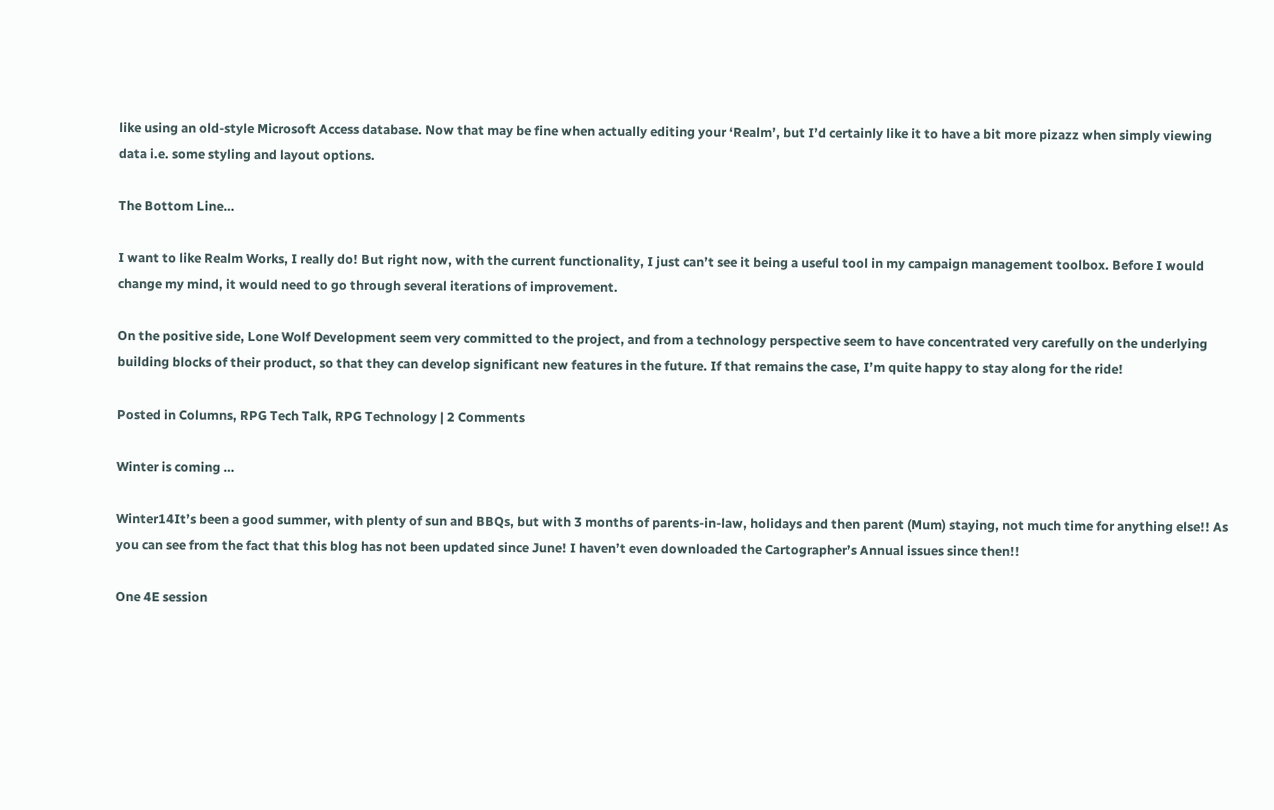like using an old-style Microsoft Access database. Now that may be fine when actually editing your ‘Realm’, but I’d certainly like it to have a bit more pizazz when simply viewing data i.e. some styling and layout options.

The Bottom Line…

I want to like Realm Works, I really do! But right now, with the current functionality, I just can’t see it being a useful tool in my campaign management toolbox. Before I would change my mind, it would need to go through several iterations of improvement.

On the positive side, Lone Wolf Development seem very committed to the project, and from a technology perspective seem to have concentrated very carefully on the underlying building blocks of their product, so that they can develop significant new features in the future. If that remains the case, I’m quite happy to stay along for the ride!

Posted in Columns, RPG Tech Talk, RPG Technology | 2 Comments

Winter is coming …

Winter14It’s been a good summer, with plenty of sun and BBQs, but with 3 months of parents-in-law, holidays and then parent (Mum) staying, not much time for anything else!! As you can see from the fact that this blog has not been updated since June! I haven’t even downloaded the Cartographer’s Annual issues since then!!

One 4E session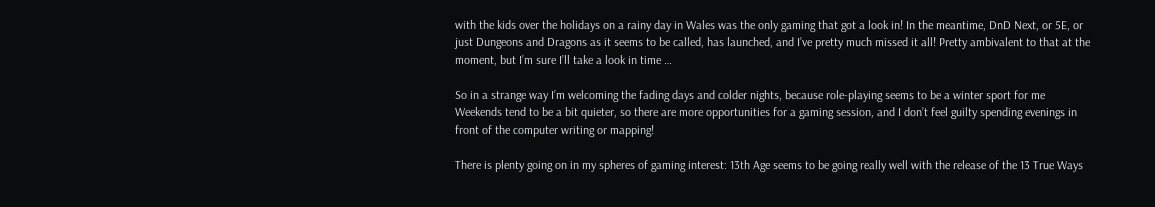with the kids over the holidays on a rainy day in Wales was the only gaming that got a look in! In the meantime, DnD Next, or 5E, or just Dungeons and Dragons as it seems to be called, has launched, and I’ve pretty much missed it all! Pretty ambivalent to that at the moment, but I’m sure I’ll take a look in time …

So in a strange way I’m welcoming the fading days and colder nights, because role-playing seems to be a winter sport for me  Weekends tend to be a bit quieter, so there are more opportunities for a gaming session, and I don’t feel guilty spending evenings in front of the computer writing or mapping!

There is plenty going on in my spheres of gaming interest: 13th Age seems to be going really well with the release of the 13 True Ways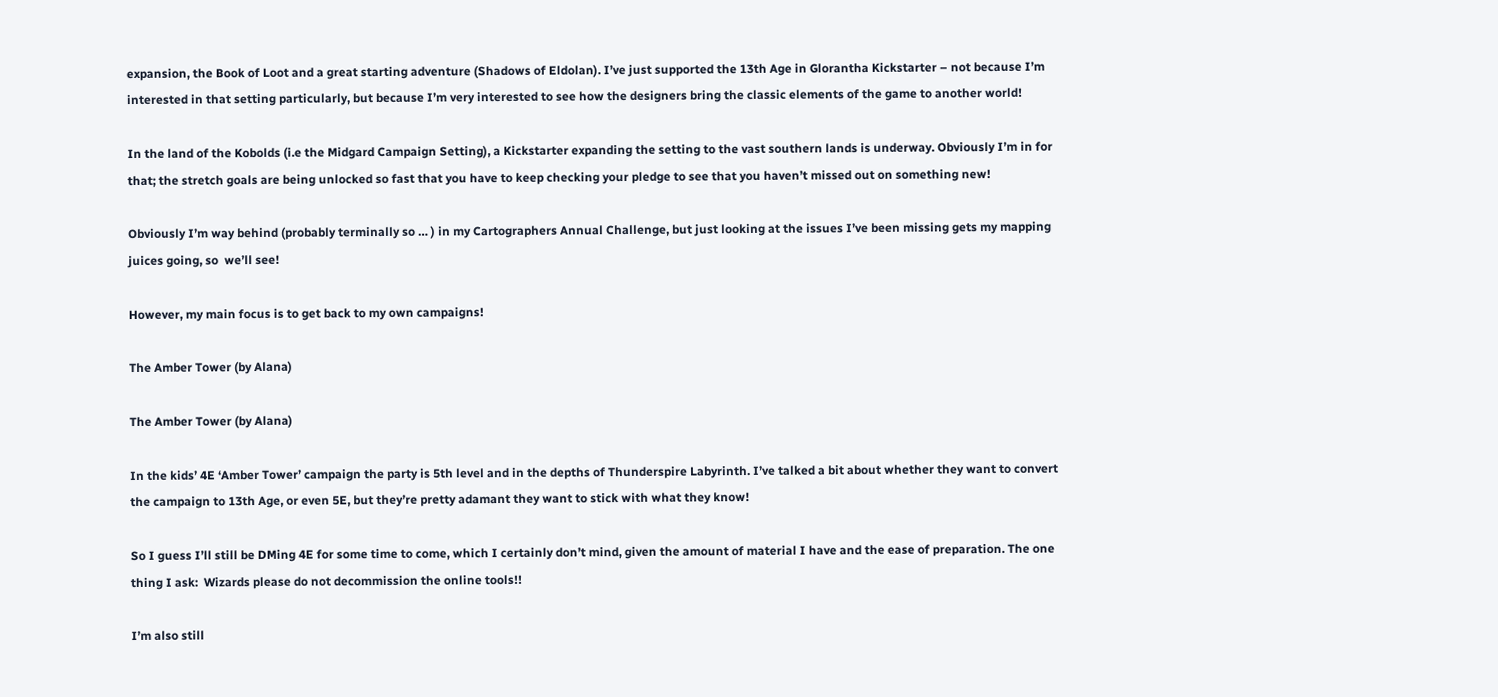expansion, the Book of Loot and a great starting adventure (Shadows of Eldolan). I’ve just supported the 13th Age in Glorantha Kickstarter – not because I’m interested in that setting particularly, but because I’m very interested to see how the designers bring the classic elements of the game to another world!

In the land of the Kobolds (i.e the Midgard Campaign Setting), a Kickstarter expanding the setting to the vast southern lands is underway. Obviously I’m in for that; the stretch goals are being unlocked so fast that you have to keep checking your pledge to see that you haven’t missed out on something new!

Obviously I’m way behind (probably terminally so … ) in my Cartographers Annual Challenge, but just looking at the issues I’ve been missing gets my mapping juices going, so  we’ll see!

However, my main focus is to get back to my own campaigns!

The Amber Tower (by Alana)

The Amber Tower (by Alana)

In the kids’ 4E ‘Amber Tower’ campaign the party is 5th level and in the depths of Thunderspire Labyrinth. I’ve talked a bit about whether they want to convert the campaign to 13th Age, or even 5E, but they’re pretty adamant they want to stick with what they know!

So I guess I’ll still be DMing 4E for some time to come, which I certainly don’t mind, given the amount of material I have and the ease of preparation. The one thing I ask:  Wizards please do not decommission the online tools!!

I’m also still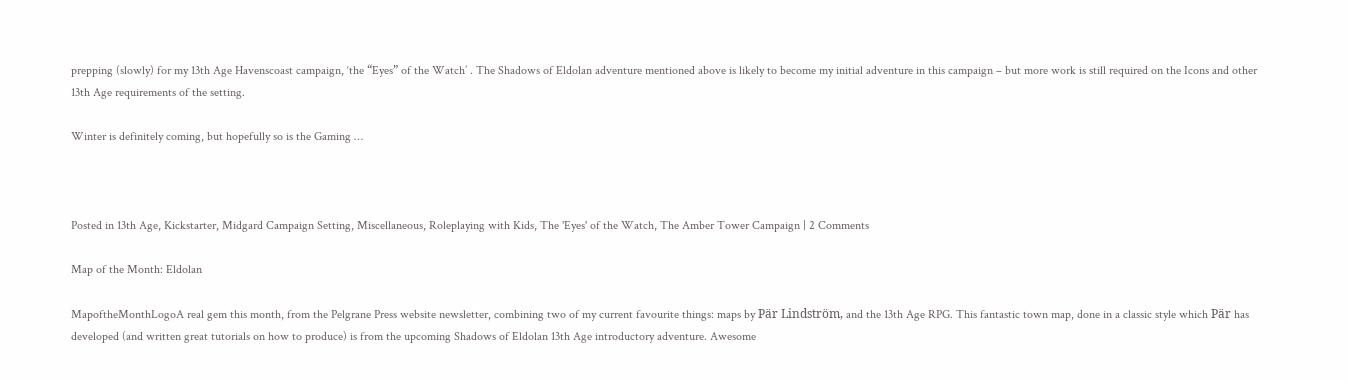prepping (slowly) for my 13th Age Havenscoast campaign, ‘the “Eyes” of the Watch’ . The Shadows of Eldolan adventure mentioned above is likely to become my initial adventure in this campaign – but more work is still required on the Icons and other 13th Age requirements of the setting.

Winter is definitely coming, but hopefully so is the Gaming …



Posted in 13th Age, Kickstarter, Midgard Campaign Setting, Miscellaneous, Roleplaying with Kids, The 'Eyes' of the Watch, The Amber Tower Campaign | 2 Comments

Map of the Month: Eldolan

MapoftheMonthLogoA real gem this month, from the Pelgrane Press website newsletter, combining two of my current favourite things: maps by Pär Lindström, and the 13th Age RPG. This fantastic town map, done in a classic style which Pär has developed (and written great tutorials on how to produce) is from the upcoming Shadows of Eldolan 13th Age introductory adventure. Awesome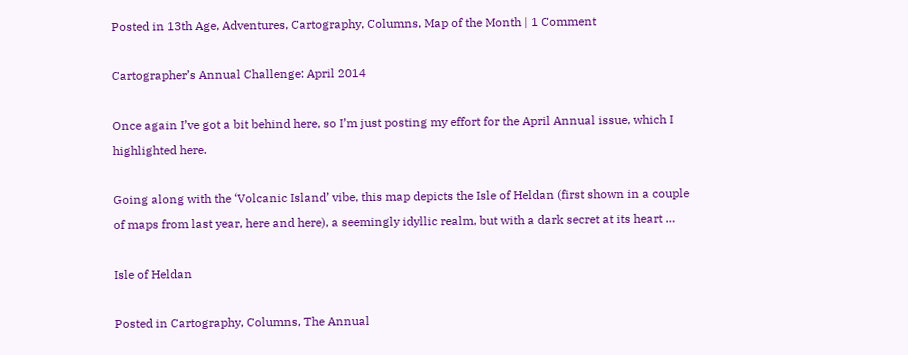Posted in 13th Age, Adventures, Cartography, Columns, Map of the Month | 1 Comment

Cartographer’s Annual Challenge: April 2014

Once again I’ve got a bit behind here, so I’m just posting my effort for the April Annual issue, which I highlighted here.

Going along with the ‘Volcanic Island’ vibe, this map depicts the Isle of Heldan (first shown in a couple of maps from last year, here and here), a seemingly idyllic realm, but with a dark secret at its heart …

Isle of Heldan

Posted in Cartography, Columns, The Annual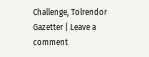Challenge, Tolrendor Gazetter | Leave a comment